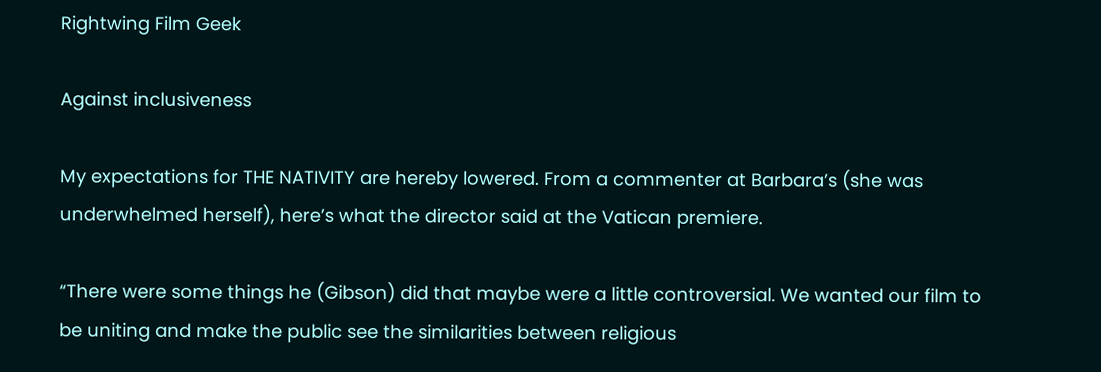Rightwing Film Geek

Against inclusiveness

My expectations for THE NATIVITY are hereby lowered. From a commenter at Barbara’s (she was underwhelmed herself), here’s what the director said at the Vatican premiere.

“There were some things he (Gibson) did that maybe were a little controversial. We wanted our film to be uniting and make the public see the similarities between religious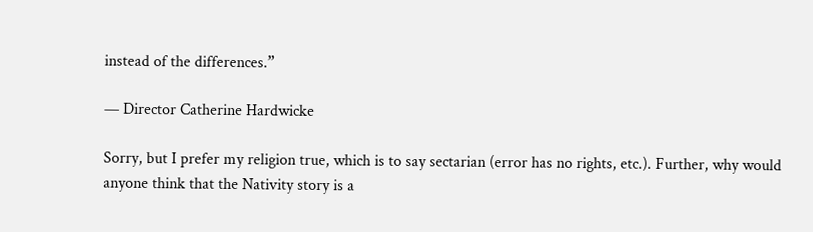instead of the differences.”

— Director Catherine Hardwicke

Sorry, but I prefer my religion true, which is to say sectarian (error has no rights, etc.). Further, why would anyone think that the Nativity story is a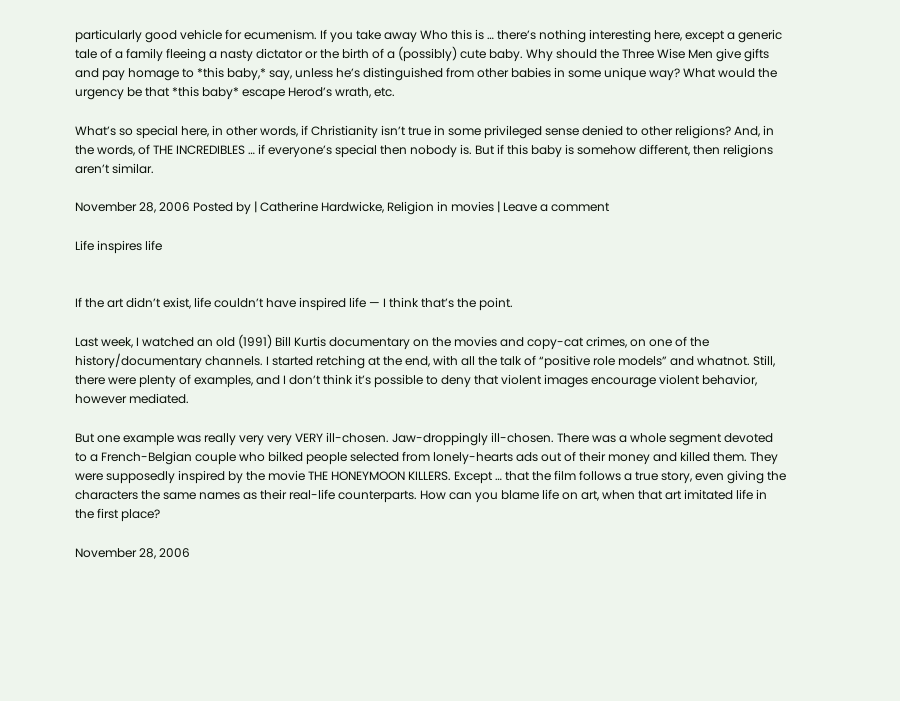particularly good vehicle for ecumenism. If you take away Who this is … there’s nothing interesting here, except a generic tale of a family fleeing a nasty dictator or the birth of a (possibly) cute baby. Why should the Three Wise Men give gifts and pay homage to *this baby,* say, unless he’s distinguished from other babies in some unique way? What would the urgency be that *this baby* escape Herod’s wrath, etc.

What’s so special here, in other words, if Christianity isn’t true in some privileged sense denied to other religions? And, in the words, of THE INCREDIBLES … if everyone’s special then nobody is. But if this baby is somehow different, then religions aren’t similar.

November 28, 2006 Posted by | Catherine Hardwicke, Religion in movies | Leave a comment

Life inspires life


If the art didn’t exist, life couldn’t have inspired life — I think that’s the point.

Last week, I watched an old (1991) Bill Kurtis documentary on the movies and copy-cat crimes, on one of the history/documentary channels. I started retching at the end, with all the talk of “positive role models” and whatnot. Still, there were plenty of examples, and I don’t think it’s possible to deny that violent images encourage violent behavior, however mediated.

But one example was really very very VERY ill-chosen. Jaw-droppingly ill-chosen. There was a whole segment devoted to a French-Belgian couple who bilked people selected from lonely-hearts ads out of their money and killed them. They were supposedly inspired by the movie THE HONEYMOON KILLERS. Except … that the film follows a true story, even giving the characters the same names as their real-life counterparts. How can you blame life on art, when that art imitated life in the first place?

November 28, 2006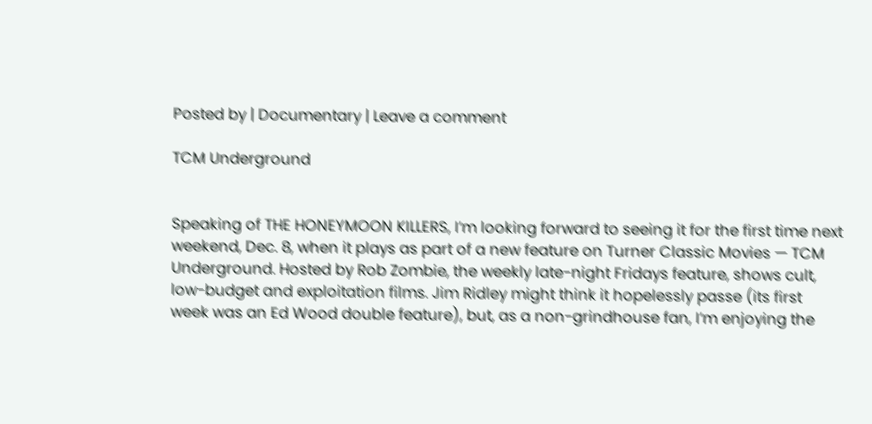Posted by | Documentary | Leave a comment

TCM Underground


Speaking of THE HONEYMOON KILLERS, I’m looking forward to seeing it for the first time next weekend, Dec. 8, when it plays as part of a new feature on Turner Classic Movies — TCM Underground. Hosted by Rob Zombie, the weekly late-night Fridays feature, shows cult, low-budget and exploitation films. Jim Ridley might think it hopelessly passe (its first week was an Ed Wood double feature), but, as a non-grindhouse fan, I’m enjoying the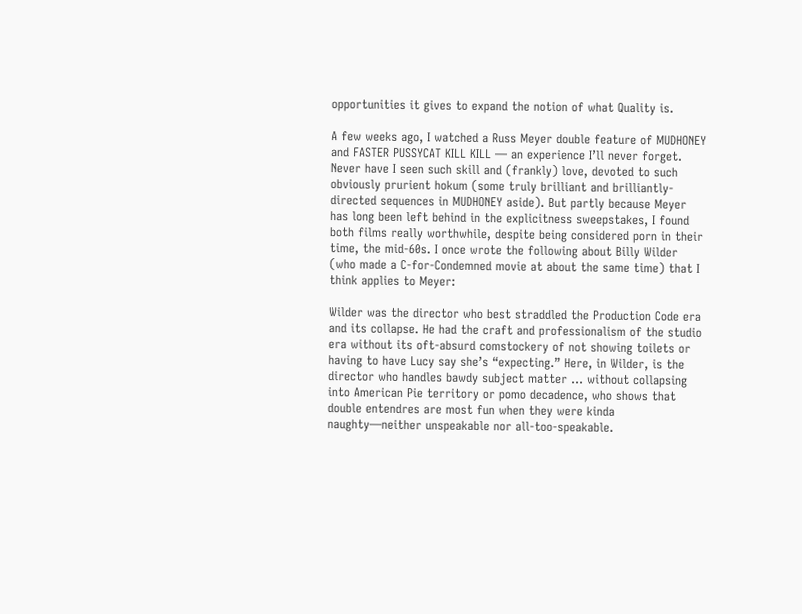opportunities it gives to expand the notion of what Quality is.

A few weeks ago, I watched a Russ Meyer double feature of MUDHONEY and FASTER PUSSYCAT KILL KILL — an experience I’ll never forget. Never have I seen such skill and (frankly) love, devoted to such obviously prurient hokum (some truly brilliant and brilliantly-directed sequences in MUDHONEY aside). But partly because Meyer has long been left behind in the explicitness sweepstakes, I found both films really worthwhile, despite being considered porn in their time, the mid-60s. I once wrote the following about Billy Wilder (who made a C-for-Condemned movie at about the same time) that I think applies to Meyer:

Wilder was the director who best straddled the Production Code era and its collapse. He had the craft and professionalism of the studio era without its oft-absurd comstockery of not showing toilets or having to have Lucy say she’s “expecting.” Here, in Wilder, is the director who handles bawdy subject matter … without collapsing into American Pie territory or pomo decadence, who shows that double entendres are most fun when they were kinda naughty—neither unspeakable nor all-too-speakable.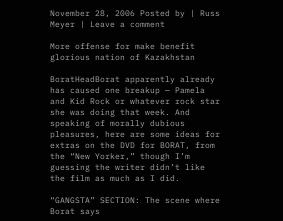November 28, 2006 Posted by | Russ Meyer | Leave a comment

More offense for make benefit glorious nation of Kazakhstan

BoratHeadBorat apparently already has caused one breakup — Pamela and Kid Rock or whatever rock star she was doing that week. And speaking of morally dubious pleasures, here are some ideas for extras on the DVD for BORAT, from the “New Yorker,” though I’m guessing the writer didn’t like the film as much as I did.

“GANGSTA” SECTION: The scene where Borat says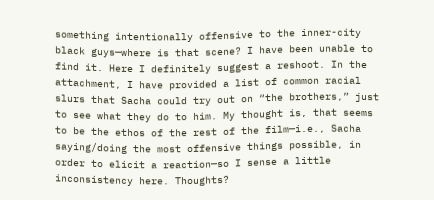something intentionally offensive to the inner-city black guys—where is that scene? I have been unable to find it. Here I definitely suggest a reshoot. In the attachment, I have provided a list of common racial slurs that Sacha could try out on “the brothers,” just to see what they do to him. My thought is, that seems to be the ethos of the rest of the film—i.e., Sacha saying/doing the most offensive things possible, in order to elicit a reaction—so I sense a little inconsistency here. Thoughts?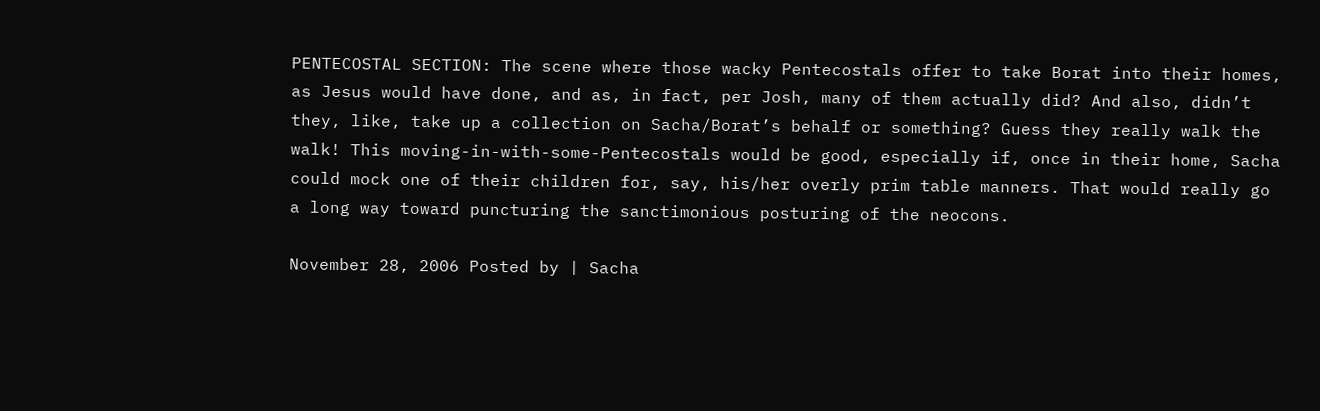PENTECOSTAL SECTION: The scene where those wacky Pentecostals offer to take Borat into their homes, as Jesus would have done, and as, in fact, per Josh, many of them actually did? And also, didn’t they, like, take up a collection on Sacha/Borat’s behalf or something? Guess they really walk the walk! This moving-in-with-some-Pentecostals would be good, especially if, once in their home, Sacha could mock one of their children for, say, his/her overly prim table manners. That would really go a long way toward puncturing the sanctimonious posturing of the neocons.

November 28, 2006 Posted by | Sacha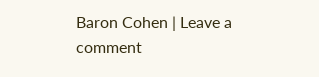Baron Cohen | Leave a comment